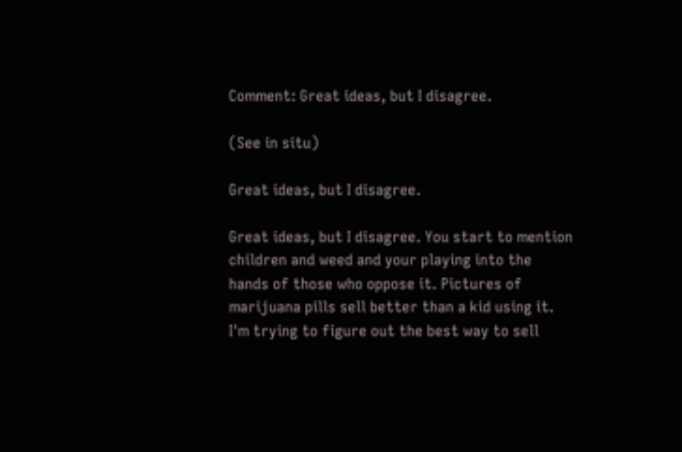Comment: Great ideas, but I disagree.

(See in situ)

Great ideas, but I disagree.

Great ideas, but I disagree. You start to mention children and weed and your playing into the hands of those who oppose it. Pictures of marijuana pills sell better than a kid using it. I'm trying to figure out the best way to sell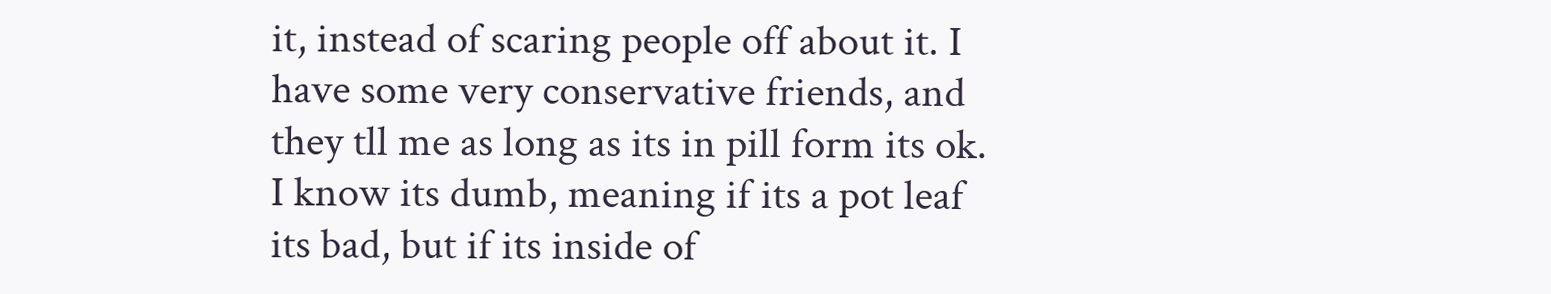it, instead of scaring people off about it. I have some very conservative friends, and they tll me as long as its in pill form its ok. I know its dumb, meaning if its a pot leaf its bad, but if its inside of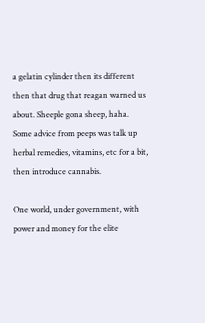a gelatin cylinder then its different then that drug that reagan warned us about. Sheeple gona sheep, haha. Some advice from peeps was talk up herbal remedies, vitamins, etc for a bit, then introduce cannabis.

One world, under government, with power and money for the elite